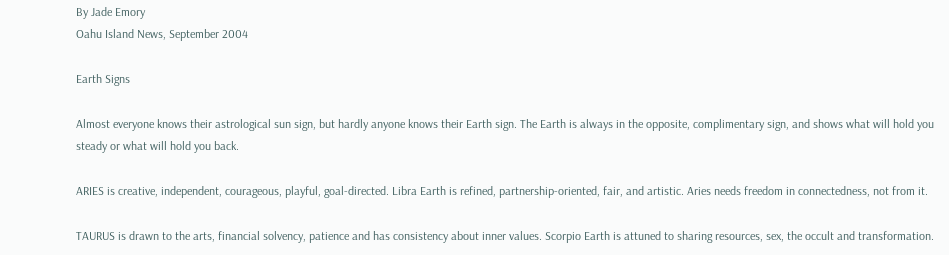By Jade Emory
Oahu Island News, September 2004

Earth Signs

Almost everyone knows their astrological sun sign, but hardly anyone knows their Earth sign. The Earth is always in the opposite, complimentary sign, and shows what will hold you steady or what will hold you back.

ARIES is creative, independent, courageous, playful, goal-directed. Libra Earth is refined, partnership-oriented, fair, and artistic. Aries needs freedom in connectedness, not from it.

TAURUS is drawn to the arts, financial solvency, patience and has consistency about inner values. Scorpio Earth is attuned to sharing resources, sex, the occult and transformation.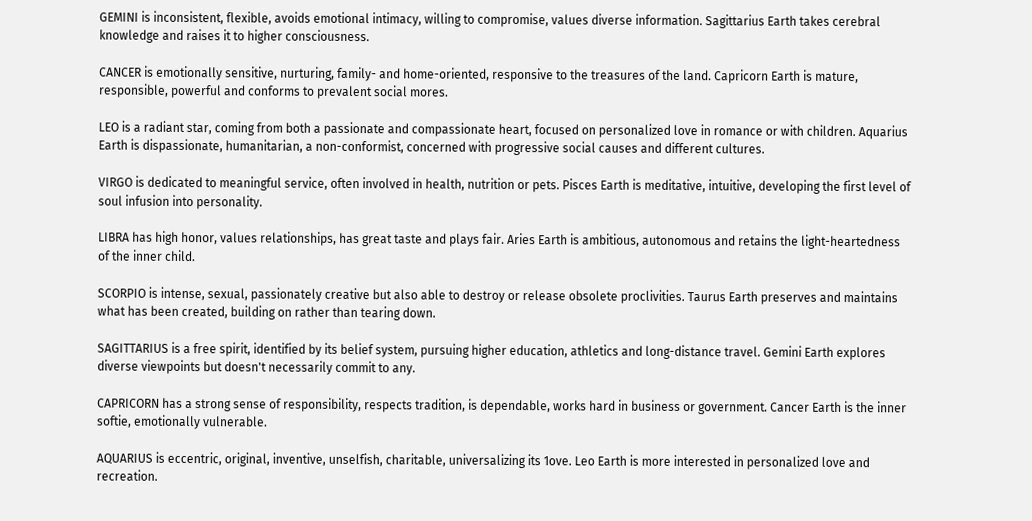GEMINI is inconsistent, flexible, avoids emotional intimacy, willing to compromise, values diverse information. Sagittarius Earth takes cerebral knowledge and raises it to higher consciousness.

CANCER is emotionally sensitive, nurturing, family- and home-oriented, responsive to the treasures of the land. Capricorn Earth is mature, responsible, powerful and conforms to prevalent social mores.

LEO is a radiant star, coming from both a passionate and compassionate heart, focused on personalized love in romance or with children. Aquarius Earth is dispassionate, humanitarian, a non-conformist, concerned with progressive social causes and different cultures.

VIRGO is dedicated to meaningful service, often involved in health, nutrition or pets. Pisces Earth is meditative, intuitive, developing the first level of soul infusion into personality.

LIBRA has high honor, values relationships, has great taste and plays fair. Aries Earth is ambitious, autonomous and retains the light-heartedness of the inner child.

SCORPIO is intense, sexual, passionately creative but also able to destroy or release obsolete proclivities. Taurus Earth preserves and maintains what has been created, building on rather than tearing down.

SAGITTARIUS is a free spirit, identified by its belief system, pursuing higher education, athletics and long-distance travel. Gemini Earth explores diverse viewpoints but doesn't necessarily commit to any.

CAPRICORN has a strong sense of responsibility, respects tradition, is dependable, works hard in business or government. Cancer Earth is the inner softie, emotionally vulnerable.

AQUARIUS is eccentric, original, inventive, unselfish, charitable, universalizing its 1ove. Leo Earth is more interested in personalized love and recreation.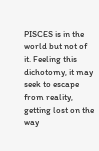PISCES is in the world but not of it. Feeling this dichotomy, it may seek to escape from reality, getting lost on the way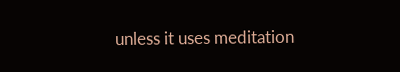unless it uses meditation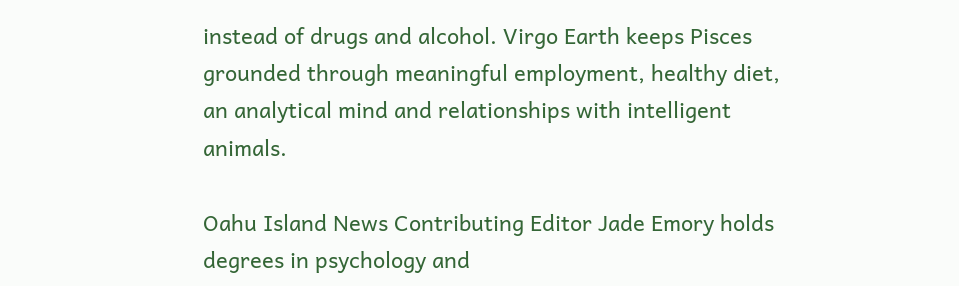instead of drugs and alcohol. Virgo Earth keeps Pisces grounded through meaningful employment, healthy diet, an analytical mind and relationships with intelligent animals.

Oahu Island News Contributing Editor Jade Emory holds degrees in psychology and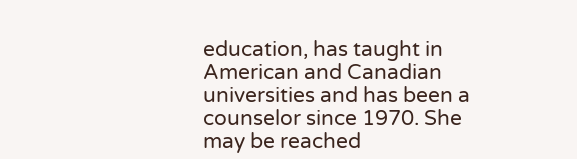education, has taught in American and Canadian universities and has been a counselor since 1970. She may be reached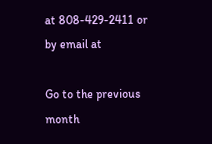at 808-429-2411 or by email at

Go to the previous month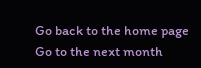Go back to the home page
Go to the next month